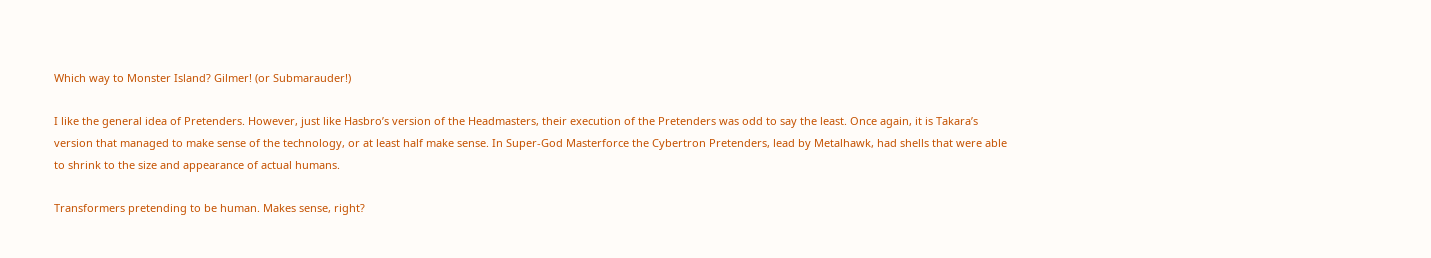Which way to Monster Island? Gilmer! (or Submarauder!)

I like the general idea of Pretenders. However, just like Hasbro’s version of the Headmasters, their execution of the Pretenders was odd to say the least. Once again, it is Takara’s version that managed to make sense of the technology, or at least half make sense. In Super-God Masterforce the Cybertron Pretenders, lead by Metalhawk, had shells that were able to shrink to the size and appearance of actual humans.

Transformers pretending to be human. Makes sense, right?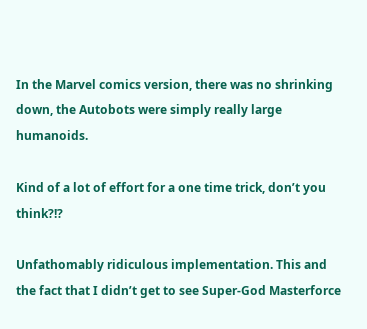In the Marvel comics version, there was no shrinking down, the Autobots were simply really large humanoids.

Kind of a lot of effort for a one time trick, don’t you think?!?

Unfathomably ridiculous implementation. This and the fact that I didn’t get to see Super-God Masterforce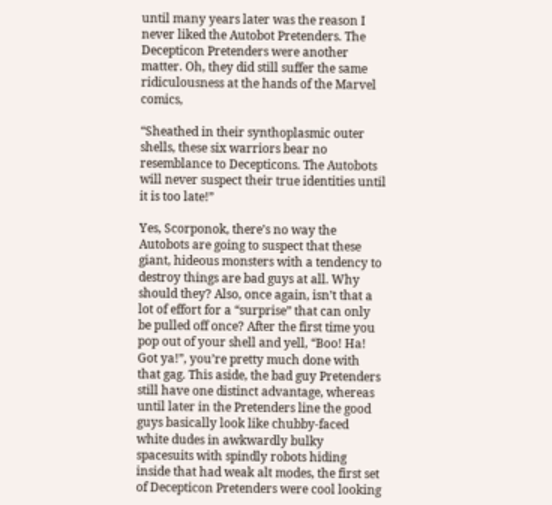until many years later was the reason I never liked the Autobot Pretenders. The Decepticon Pretenders were another matter. Oh, they did still suffer the same ridiculousness at the hands of the Marvel comics,

“Sheathed in their synthoplasmic outer shells, these six warriors bear no resemblance to Decepticons. The Autobots will never suspect their true identities until it is too late!”

Yes, Scorponok, there’s no way the Autobots are going to suspect that these giant, hideous monsters with a tendency to destroy things are bad guys at all. Why should they? Also, once again, isn’t that a lot of effort for a “surprise” that can only be pulled off once? After the first time you pop out of your shell and yell, “Boo! Ha! Got ya!”, you’re pretty much done with that gag. This aside, the bad guy Pretenders still have one distinct advantage, whereas until later in the Pretenders line the good guys basically look like chubby-faced white dudes in awkwardly bulky spacesuits with spindly robots hiding inside that had weak alt modes, the first set of Decepticon Pretenders were cool looking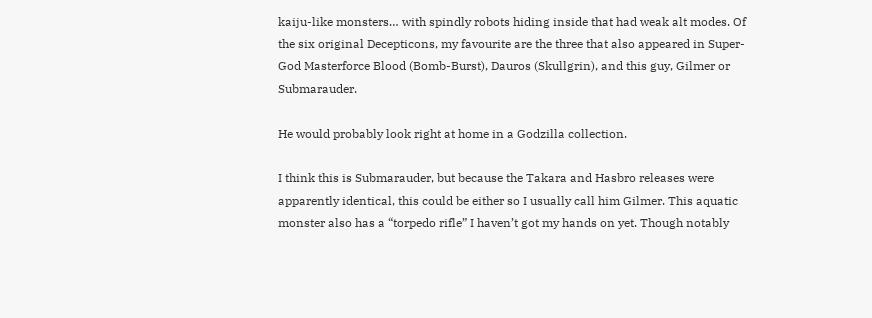kaiju-like monsters… with spindly robots hiding inside that had weak alt modes. Of the six original Decepticons, my favourite are the three that also appeared in Super-God Masterforce Blood (Bomb-Burst), Dauros (Skullgrin), and this guy, Gilmer or Submarauder.

He would probably look right at home in a Godzilla collection.

I think this is Submarauder, but because the Takara and Hasbro releases were apparently identical, this could be either so I usually call him Gilmer. This aquatic monster also has a “torpedo rifle” I haven’t got my hands on yet. Though notably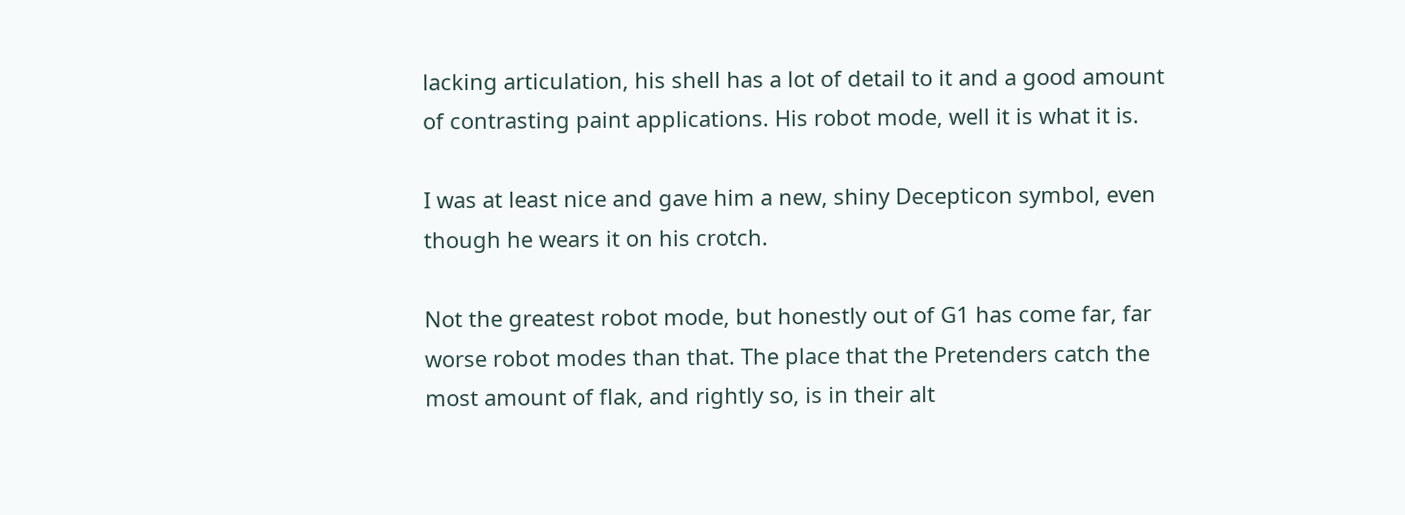lacking articulation, his shell has a lot of detail to it and a good amount of contrasting paint applications. His robot mode, well it is what it is.

I was at least nice and gave him a new, shiny Decepticon symbol, even though he wears it on his crotch.

Not the greatest robot mode, but honestly out of G1 has come far, far worse robot modes than that. The place that the Pretenders catch the most amount of flak, and rightly so, is in their alt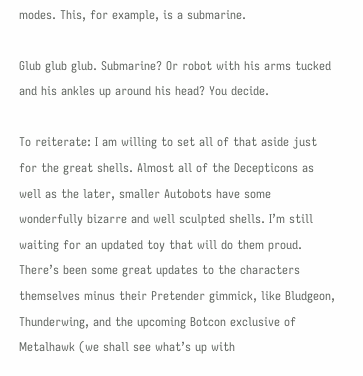modes. This, for example, is a submarine.

Glub glub glub. Submarine? Or robot with his arms tucked and his ankles up around his head? You decide.

To reiterate: I am willing to set all of that aside just for the great shells. Almost all of the Decepticons as well as the later, smaller Autobots have some wonderfully bizarre and well sculpted shells. I’m still waiting for an updated toy that will do them proud. There’s been some great updates to the characters themselves minus their Pretender gimmick, like Bludgeon, Thunderwing, and the upcoming Botcon exclusive of Metalhawk (we shall see what’s up with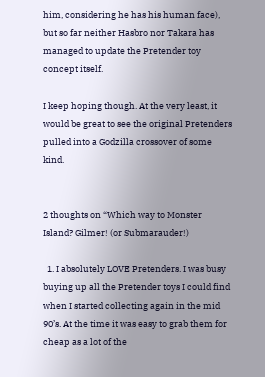him, considering he has his human face), but so far neither Hasbro nor Takara has managed to update the Pretender toy concept itself.

I keep hoping though. At the very least, it would be great to see the original Pretenders pulled into a Godzilla crossover of some kind.


2 thoughts on “Which way to Monster Island? Gilmer! (or Submarauder!)

  1. I absolutely LOVE Pretenders. I was busy buying up all the Pretender toys I could find when I started collecting again in the mid 90’s. At the time it was easy to grab them for cheap as a lot of the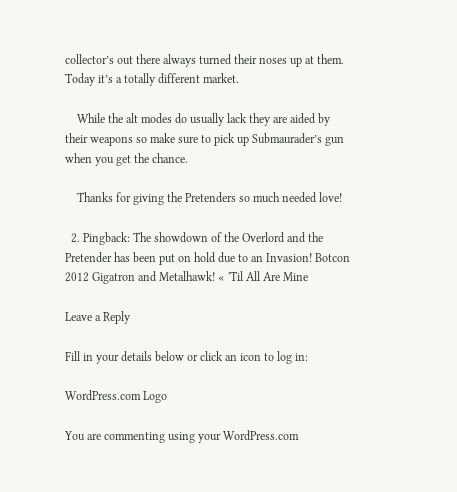collector’s out there always turned their noses up at them. Today it’s a totally different market.

    While the alt modes do usually lack they are aided by their weapons so make sure to pick up Submaurader’s gun when you get the chance.

    Thanks for giving the Pretenders so much needed love!

  2. Pingback: The showdown of the Overlord and the Pretender has been put on hold due to an Invasion! Botcon 2012 Gigatron and Metalhawk! « 'Til All Are Mine

Leave a Reply

Fill in your details below or click an icon to log in:

WordPress.com Logo

You are commenting using your WordPress.com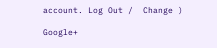account. Log Out /  Change )

Google+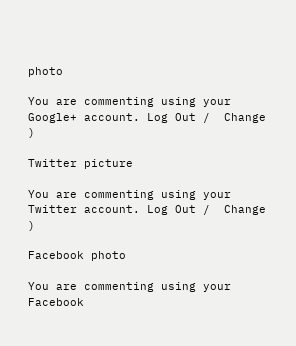photo

You are commenting using your Google+ account. Log Out /  Change )

Twitter picture

You are commenting using your Twitter account. Log Out /  Change )

Facebook photo

You are commenting using your Facebook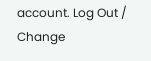account. Log Out /  Change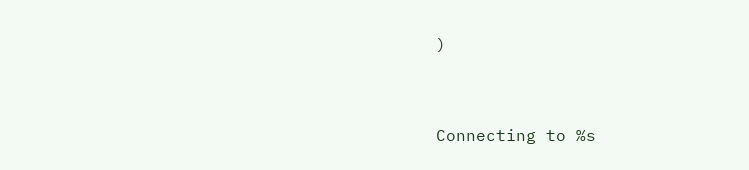)


Connecting to %s